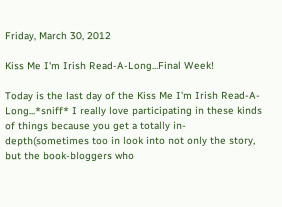Friday, March 30, 2012

Kiss Me I'm Irish Read-A-Long...Final Week!

Today is the last day of the Kiss Me I'm Irish Read-A-Long...*sniff* I really love participating in these kinds of things because you get a totally in-depth(sometimes too in look into not only the story, but the book-bloggers who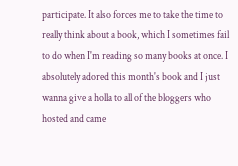participate. It also forces me to take the time to really think about a book, which I sometimes fail to do when I'm reading so many books at once. I absolutely adored this month's book and I just wanna give a holla to all of the bloggers who hosted and came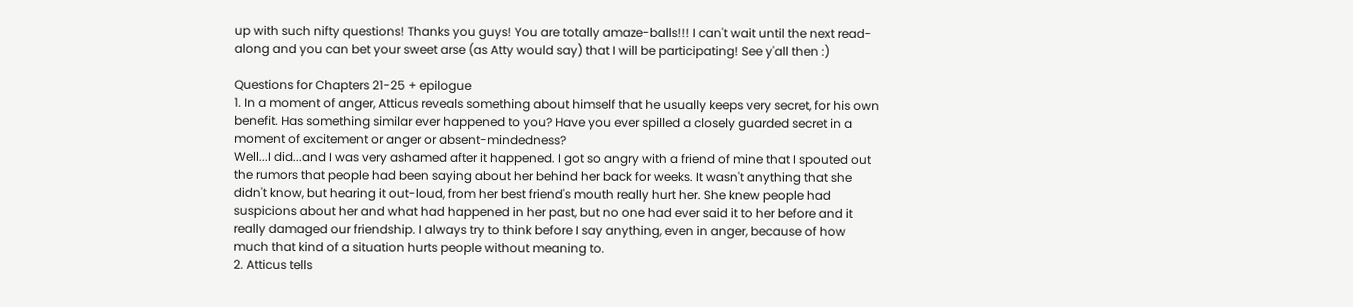up with such nifty questions! Thanks you guys! You are totally amaze-balls!!! I can't wait until the next read-along and you can bet your sweet arse (as Atty would say) that I will be participating! See y'all then :)

Questions for Chapters 21-25 + epilogue
1. In a moment of anger, Atticus reveals something about himself that he usually keeps very secret, for his own benefit. Has something similar ever happened to you? Have you ever spilled a closely guarded secret in a moment of excitement or anger or absent-mindedness?
Well...I did...and I was very ashamed after it happened. I got so angry with a friend of mine that I spouted out the rumors that people had been saying about her behind her back for weeks. It wasn't anything that she didn't know, but hearing it out-loud, from her best friend's mouth really hurt her. She knew people had suspicions about her and what had happened in her past, but no one had ever said it to her before and it really damaged our friendship. I always try to think before I say anything, even in anger, because of how much that kind of a situation hurts people without meaning to.
2. Atticus tells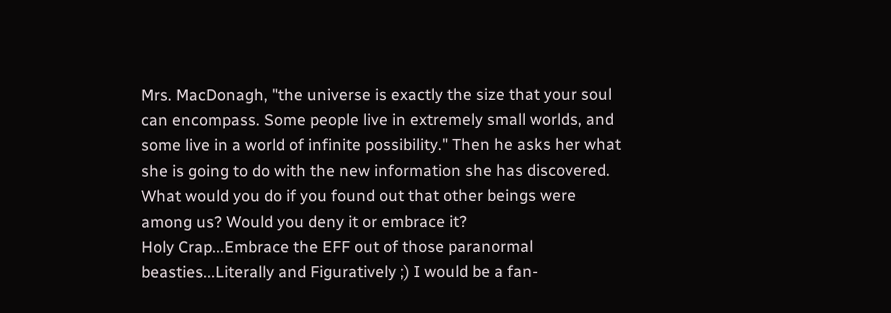Mrs. MacDonagh, "the universe is exactly the size that your soul can encompass. Some people live in extremely small worlds, and some live in a world of infinite possibility." Then he asks her what she is going to do with the new information she has discovered. What would you do if you found out that other beings were among us? Would you deny it or embrace it?
Holy Crap...Embrace the EFF out of those paranormal beasties...Literally and Figuratively ;) I would be a fan-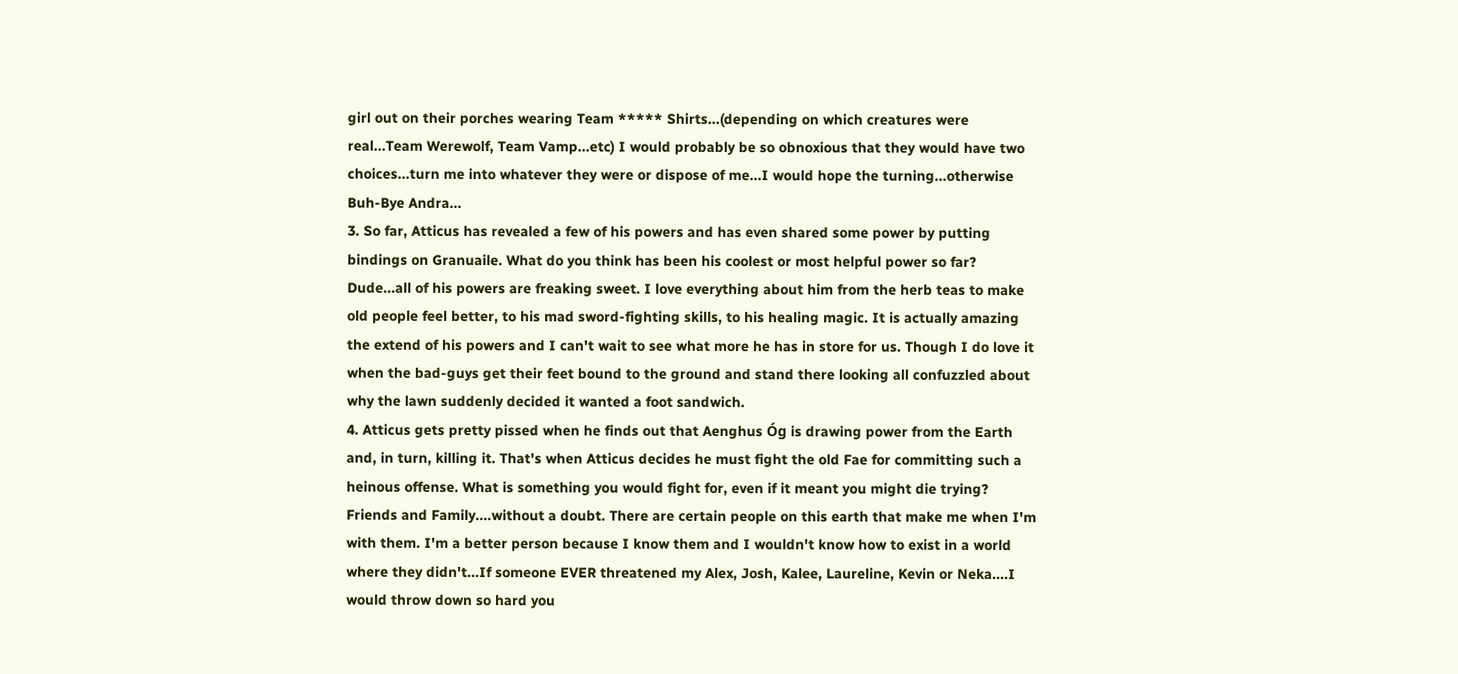girl out on their porches wearing Team ***** Shirts...(depending on which creatures were real...Team Werewolf, Team Vamp...etc) I would probably be so obnoxious that they would have two choices...turn me into whatever they were or dispose of me...I would hope the turning...otherwise Buh-Bye Andra...
3. So far, Atticus has revealed a few of his powers and has even shared some power by putting bindings on Granuaile. What do you think has been his coolest or most helpful power so far?
Dude...all of his powers are freaking sweet. I love everything about him from the herb teas to make old people feel better, to his mad sword-fighting skills, to his healing magic. It is actually amazing the extend of his powers and I can't wait to see what more he has in store for us. Though I do love it when the bad-guys get their feet bound to the ground and stand there looking all confuzzled about why the lawn suddenly decided it wanted a foot sandwich.
4. Atticus gets pretty pissed when he finds out that Aenghus Óg is drawing power from the Earth and, in turn, killing it. That's when Atticus decides he must fight the old Fae for committing such a heinous offense. What is something you would fight for, even if it meant you might die trying?
Friends and Family....without a doubt. There are certain people on this earth that make me when I'm with them. I'm a better person because I know them and I wouldn't know how to exist in a world where they didn't...If someone EVER threatened my Alex, Josh, Kalee, Laureline, Kevin or Neka....I would throw down so hard you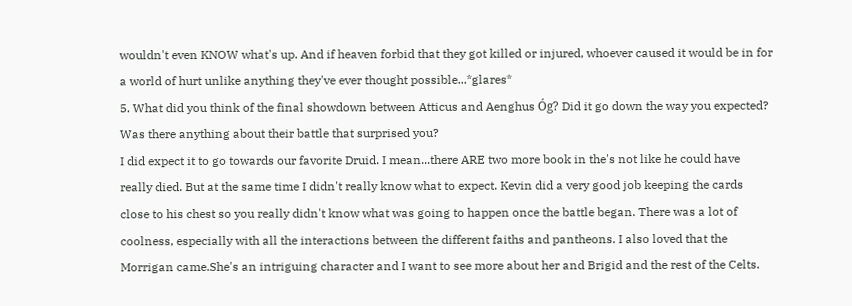wouldn't even KNOW what's up. And if heaven forbid that they got killed or injured, whoever caused it would be in for a world of hurt unlike anything they've ever thought possible...*glares*
5. What did you think of the final showdown between Atticus and Aenghus Óg? Did it go down the way you expected? Was there anything about their battle that surprised you?
I did expect it to go towards our favorite Druid. I mean...there ARE two more book in the's not like he could have really died. But at the same time I didn't really know what to expect. Kevin did a very good job keeping the cards close to his chest so you really didn't know what was going to happen once the battle began. There was a lot of coolness, especially with all the interactions between the different faiths and pantheons. I also loved that the Morrigan came.She's an intriguing character and I want to see more about her and Brigid and the rest of the Celts.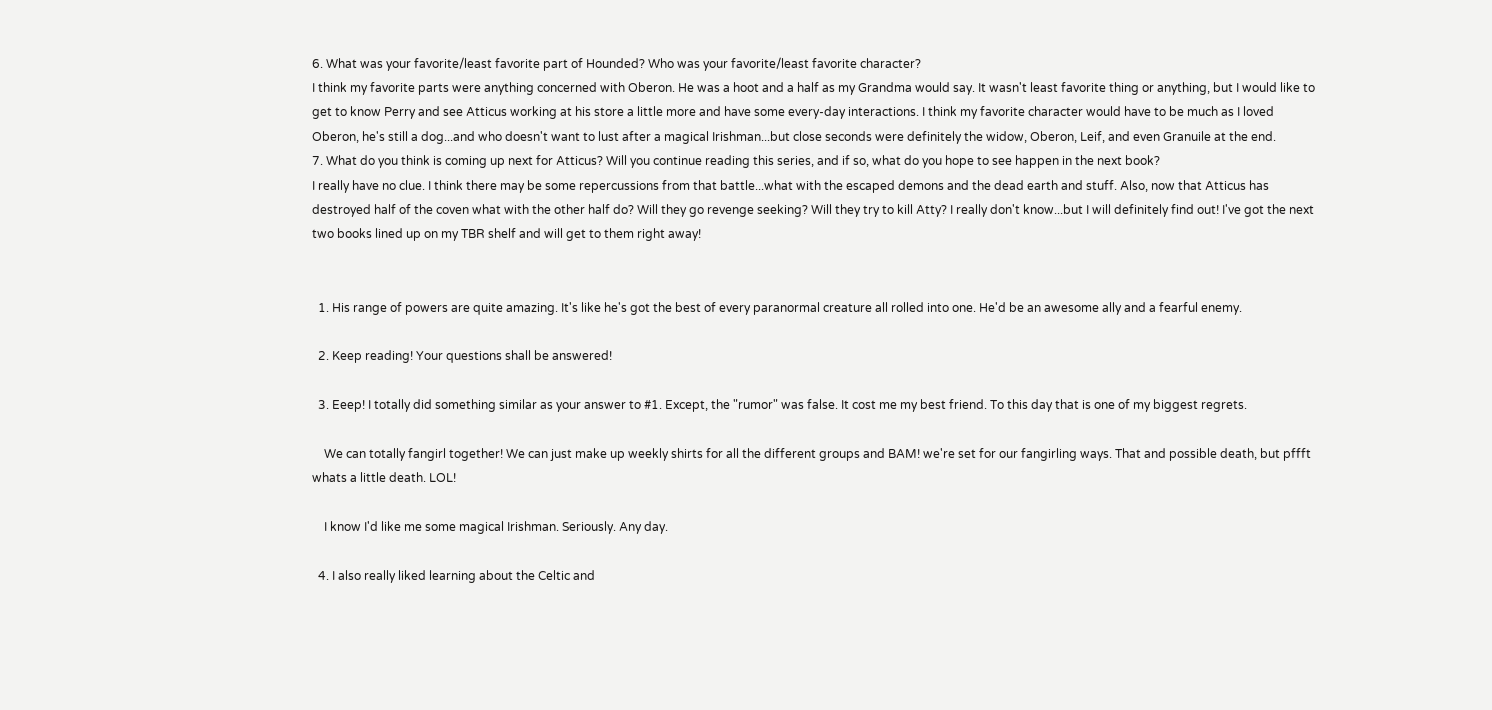6. What was your favorite/least favorite part of Hounded? Who was your favorite/least favorite character?
I think my favorite parts were anything concerned with Oberon. He was a hoot and a half as my Grandma would say. It wasn't least favorite thing or anything, but I would like to get to know Perry and see Atticus working at his store a little more and have some every-day interactions. I think my favorite character would have to be much as I loved Oberon, he's still a dog...and who doesn't want to lust after a magical Irishman...but close seconds were definitely the widow, Oberon, Leif, and even Granuile at the end.
7. What do you think is coming up next for Atticus? Will you continue reading this series, and if so, what do you hope to see happen in the next book?
I really have no clue. I think there may be some repercussions from that battle...what with the escaped demons and the dead earth and stuff. Also, now that Atticus has destroyed half of the coven what with the other half do? Will they go revenge seeking? Will they try to kill Atty? I really don't know...but I will definitely find out! I've got the next two books lined up on my TBR shelf and will get to them right away!


  1. His range of powers are quite amazing. It's like he's got the best of every paranormal creature all rolled into one. He'd be an awesome ally and a fearful enemy.

  2. Keep reading! Your questions shall be answered!

  3. Eeep! I totally did something similar as your answer to #1. Except, the "rumor" was false. It cost me my best friend. To this day that is one of my biggest regrets.

    We can totally fangirl together! We can just make up weekly shirts for all the different groups and BAM! we're set for our fangirling ways. That and possible death, but pffft whats a little death. LOL!

    I know I'd like me some magical Irishman. Seriously. Any day.

  4. I also really liked learning about the Celtic and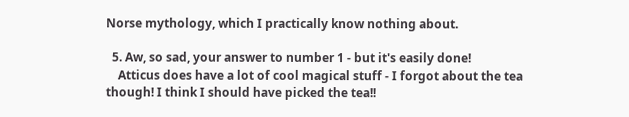Norse mythology, which I practically know nothing about.

  5. Aw, so sad, your answer to number 1 - but it's easily done!
    Atticus does have a lot of cool magical stuff - I forgot about the tea though! I think I should have picked the tea!!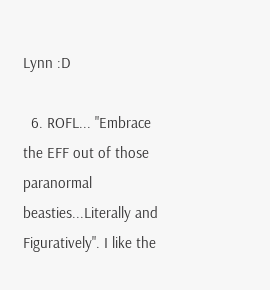Lynn :D

  6. ROFL... "Embrace the EFF out of those paranormal beasties...Literally and Figuratively". I like the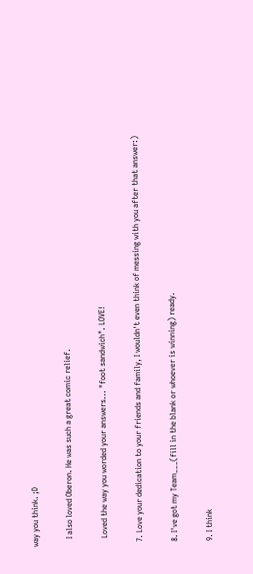way you think. ;D

    I also loved Oberon. He was such a great comic relief.

    Loved the way you worded your answers... "foot sandwich". LOVE!

  7. Love your dedication to your friends and family, I wouldn't even think of messing with you after that answer:)

  8. I've got my Team___(fill in the blank or whoever is winning) ready.

  9. I think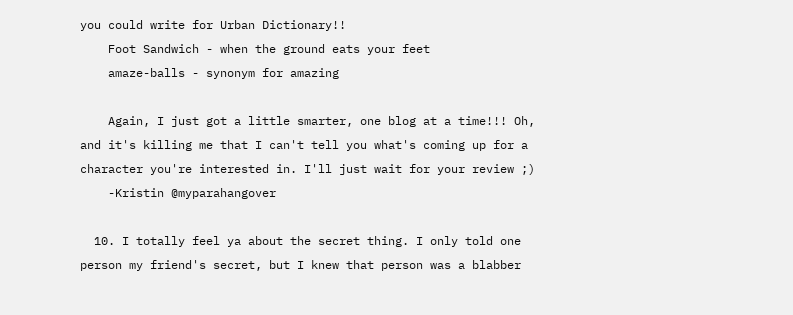you could write for Urban Dictionary!!
    Foot Sandwich - when the ground eats your feet
    amaze-balls - synonym for amazing

    Again, I just got a little smarter, one blog at a time!!! Oh, and it's killing me that I can't tell you what's coming up for a character you're interested in. I'll just wait for your review ;)
    -Kristin @myparahangover

  10. I totally feel ya about the secret thing. I only told one person my friend's secret, but I knew that person was a blabber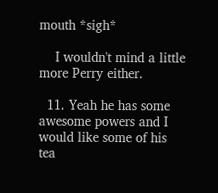mouth *sigh*

    I wouldn't mind a little more Perry either.

  11. Yeah he has some awesome powers and I would like some of his tea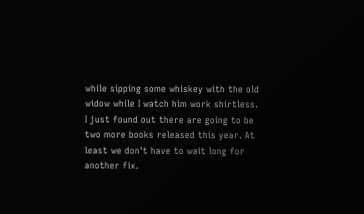while sipping some whiskey with the old widow while I watch him work shirtless. I just found out there are going to be two more books released this year. At least we don't have to wait long for another fix.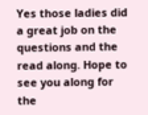Yes those ladies did a great job on the questions and the read along. Hope to see you along for the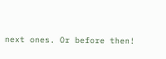next ones. Or before then!